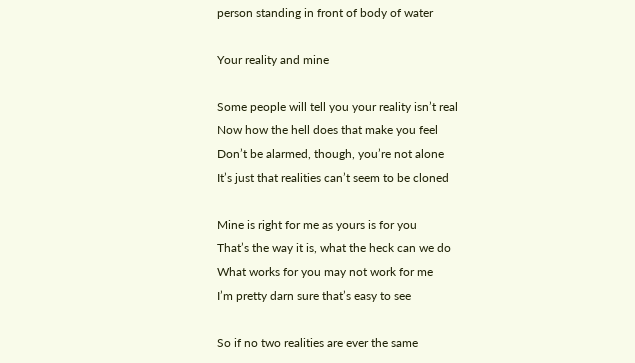person standing in front of body of water

Your reality and mine

Some people will tell you your reality isn’t real
Now how the hell does that make you feel
Don’t be alarmed, though, you’re not alone
It’s just that realities can’t seem to be cloned

Mine is right for me as yours is for you
That’s the way it is, what the heck can we do
What works for you may not work for me
I’m pretty darn sure that’s easy to see

So if no two realities are ever the same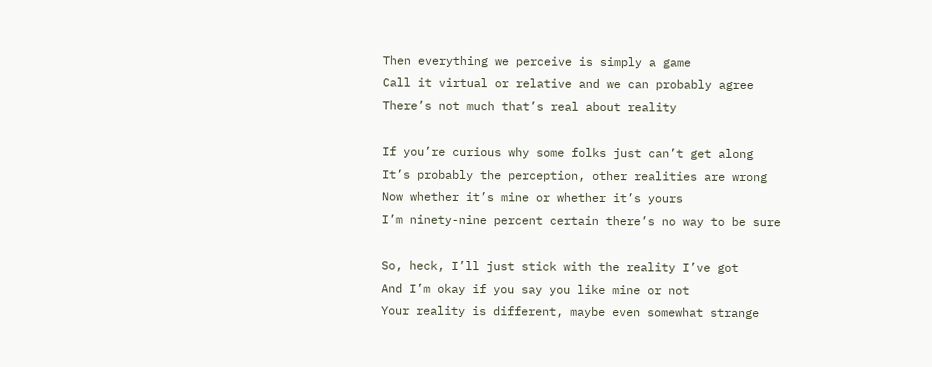Then everything we perceive is simply a game
Call it virtual or relative and we can probably agree
There’s not much that’s real about reality

If you’re curious why some folks just can’t get along
It’s probably the perception, other realities are wrong
Now whether it’s mine or whether it’s yours
I’m ninety-nine percent certain there’s no way to be sure

So, heck, I’ll just stick with the reality I’ve got
And I’m okay if you say you like mine or not
Your reality is different, maybe even somewhat strange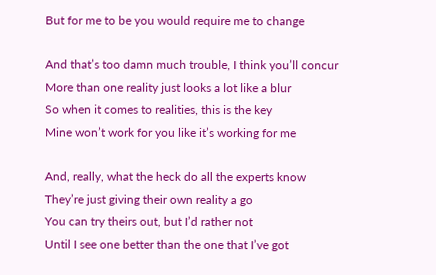But for me to be you would require me to change

And that’s too damn much trouble, I think you’ll concur
More than one reality just looks a lot like a blur
So when it comes to realities, this is the key
Mine won’t work for you like it’s working for me

And, really, what the heck do all the experts know
They’re just giving their own reality a go
You can try theirs out, but I’d rather not
Until I see one better than the one that I’ve got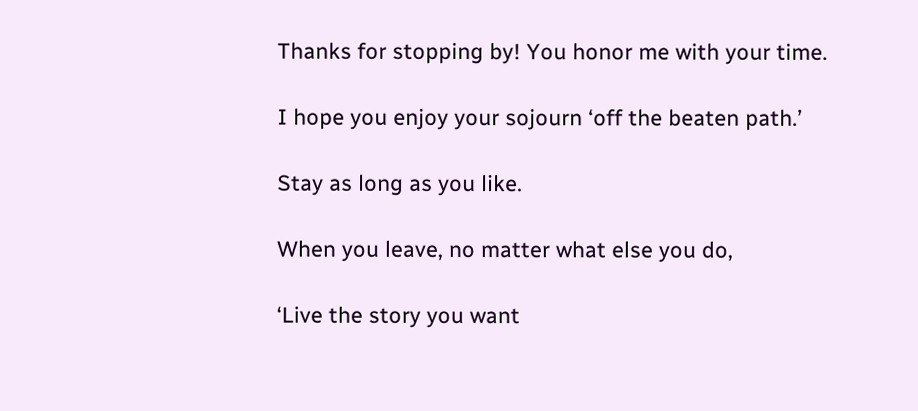Thanks for stopping by! You honor me with your time.

I hope you enjoy your sojourn ‘off the beaten path.’

Stay as long as you like.

When you leave, no matter what else you do,

‘Live the story you want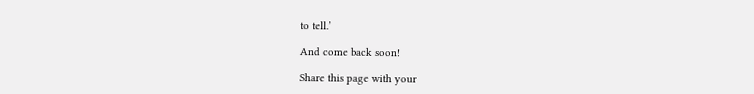to tell.’

And come back soon!

Share this page with your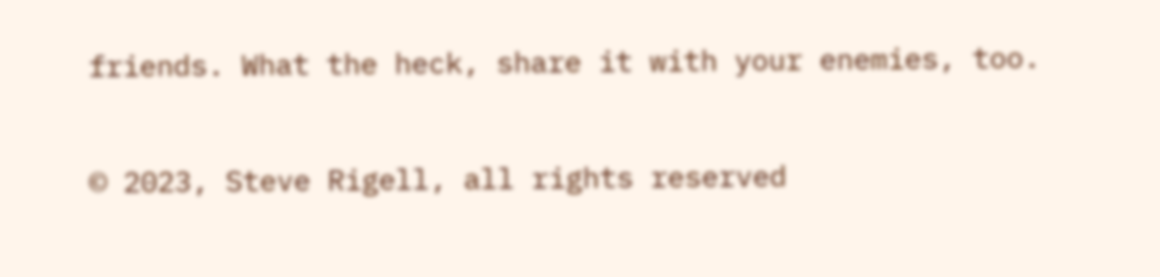friends. What the heck, share it with your enemies, too.

© 2023, Steve Rigell, all rights reserved